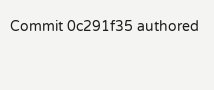Commit 0c291f35 authored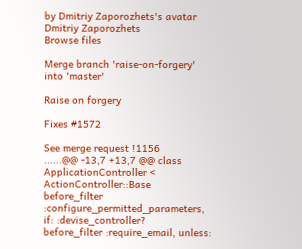by Dmitriy Zaporozhets's avatar Dmitriy Zaporozhets
Browse files

Merge branch 'raise-on-forgery' into 'master'

Raise on forgery

Fixes #1572

See merge request !1156
......@@ -13,7 +13,7 @@ class ApplicationController < ActionController::Base
before_filter :configure_permitted_parameters, if: :devise_controller?
before_filter :require_email, unless: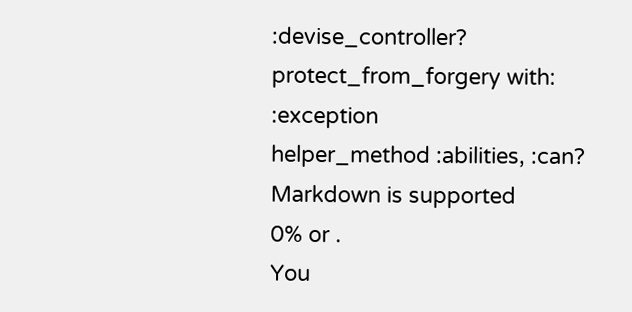:devise_controller?
protect_from_forgery with: :exception
helper_method :abilities, :can?
Markdown is supported
0% or .
You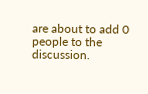are about to add 0 people to the discussion.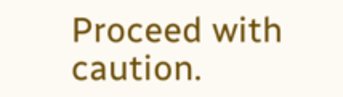Proceed with caution.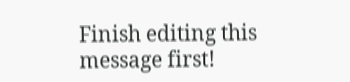Finish editing this message first!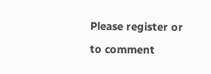Please register or to comment